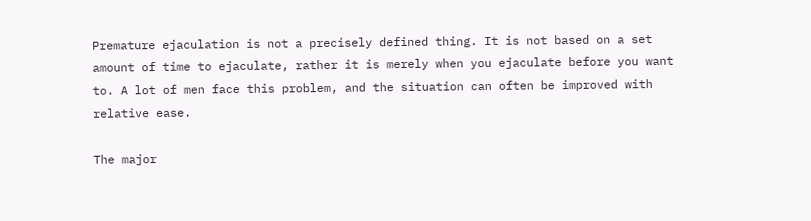Premature ejaculation is not a precisely defined thing. It is not based on a set amount of time to ejaculate, rather it is merely when you ejaculate before you want to. A lot of men face this problem, and the situation can often be improved with relative ease.

The major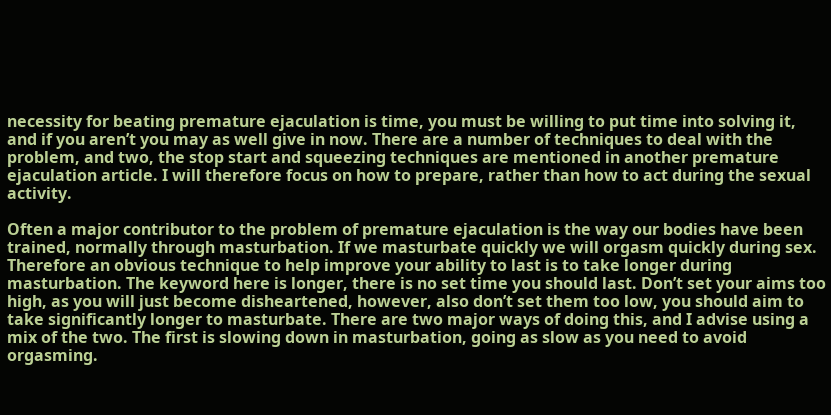necessity for beating premature ejaculation is time, you must be willing to put time into solving it, and if you aren’t you may as well give in now. There are a number of techniques to deal with the problem, and two, the stop start and squeezing techniques are mentioned in another premature ejaculation article. I will therefore focus on how to prepare, rather than how to act during the sexual activity.

Often a major contributor to the problem of premature ejaculation is the way our bodies have been trained, normally through masturbation. If we masturbate quickly we will orgasm quickly during sex. Therefore an obvious technique to help improve your ability to last is to take longer during masturbation. The keyword here is longer, there is no set time you should last. Don’t set your aims too high, as you will just become disheartened, however, also don’t set them too low, you should aim to take significantly longer to masturbate. There are two major ways of doing this, and I advise using a mix of the two. The first is slowing down in masturbation, going as slow as you need to avoid orgasming.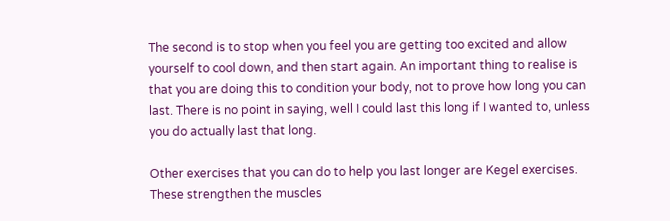The second is to stop when you feel you are getting too excited and allow yourself to cool down, and then start again. An important thing to realise is that you are doing this to condition your body, not to prove how long you can last. There is no point in saying, well I could last this long if I wanted to, unless you do actually last that long.

Other exercises that you can do to help you last longer are Kegel exercises. These strengthen the muscles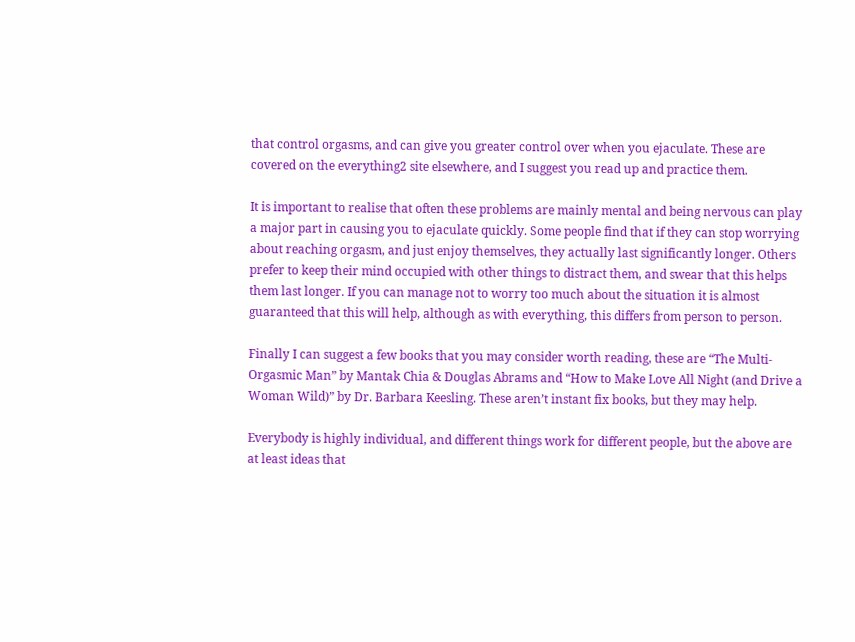that control orgasms, and can give you greater control over when you ejaculate. These are covered on the everything2 site elsewhere, and I suggest you read up and practice them.

It is important to realise that often these problems are mainly mental and being nervous can play a major part in causing you to ejaculate quickly. Some people find that if they can stop worrying about reaching orgasm, and just enjoy themselves, they actually last significantly longer. Others prefer to keep their mind occupied with other things to distract them, and swear that this helps them last longer. If you can manage not to worry too much about the situation it is almost guaranteed that this will help, although as with everything, this differs from person to person.

Finally I can suggest a few books that you may consider worth reading, these are “The Multi-Orgasmic Man” by Mantak Chia & Douglas Abrams and “How to Make Love All Night (and Drive a Woman Wild)” by Dr. Barbara Keesling. These aren’t instant fix books, but they may help.

Everybody is highly individual, and different things work for different people, but the above are at least ideas that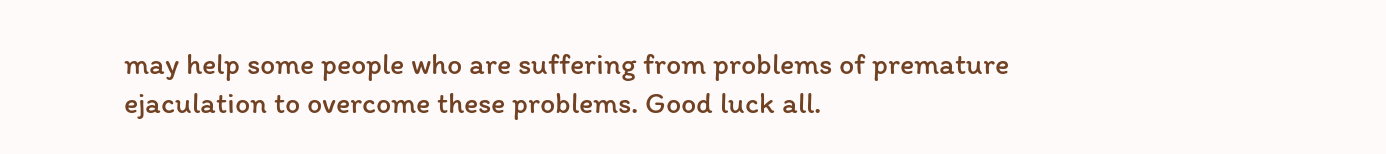may help some people who are suffering from problems of premature ejaculation to overcome these problems. Good luck all.